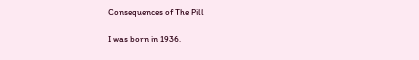Consequences of The Pill

I was born in 1936.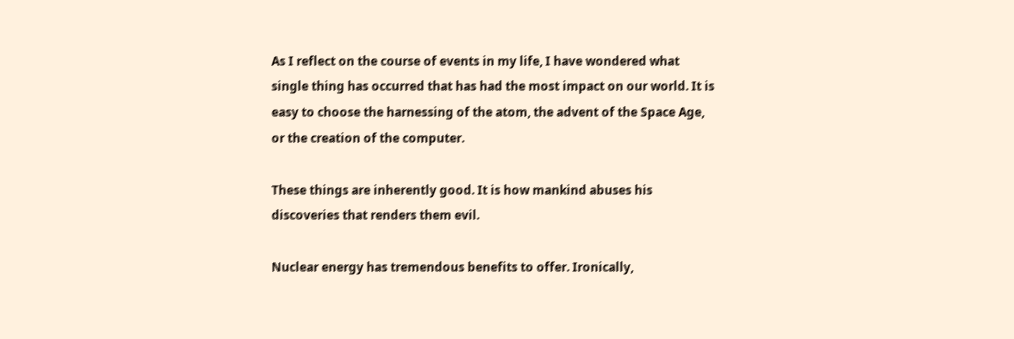As I reflect on the course of events in my life, I have wondered what single thing has occurred that has had the most impact on our world. It is easy to choose the harnessing of the atom, the advent of the Space Age, or the creation of the computer.

These things are inherently good. It is how mankind abuses his discoveries that renders them evil.

Nuclear energy has tremendous benefits to offer. Ironically,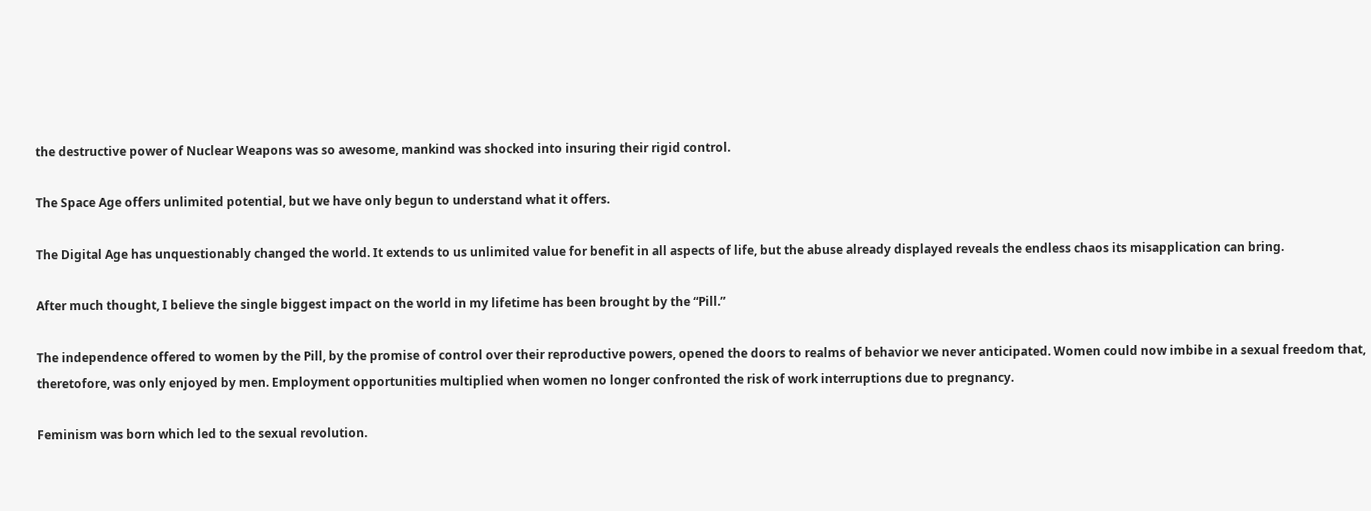the destructive power of Nuclear Weapons was so awesome, mankind was shocked into insuring their rigid control.

The Space Age offers unlimited potential, but we have only begun to understand what it offers.

The Digital Age has unquestionably changed the world. It extends to us unlimited value for benefit in all aspects of life, but the abuse already displayed reveals the endless chaos its misapplication can bring.

After much thought, I believe the single biggest impact on the world in my lifetime has been brought by the “Pill.”

The independence offered to women by the Pill, by the promise of control over their reproductive powers, opened the doors to realms of behavior we never anticipated. Women could now imbibe in a sexual freedom that, theretofore, was only enjoyed by men. Employment opportunities multiplied when women no longer confronted the risk of work interruptions due to pregnancy.

Feminism was born which led to the sexual revolution.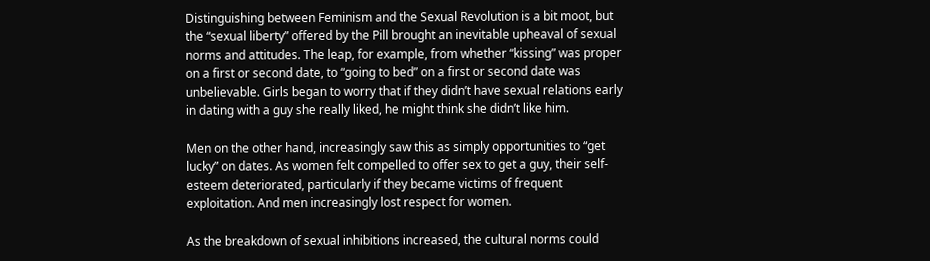Distinguishing between Feminism and the Sexual Revolution is a bit moot, but the “sexual liberty” offered by the Pill brought an inevitable upheaval of sexual norms and attitudes. The leap, for example, from whether “kissing” was proper on a first or second date, to “going to bed” on a first or second date was unbelievable. Girls began to worry that if they didn’t have sexual relations early in dating with a guy she really liked, he might think she didn’t like him.

Men on the other hand, increasingly saw this as simply opportunities to “get lucky” on dates. As women felt compelled to offer sex to get a guy, their self-esteem deteriorated, particularly if they became victims of frequent exploitation. And men increasingly lost respect for women.

As the breakdown of sexual inhibitions increased, the cultural norms could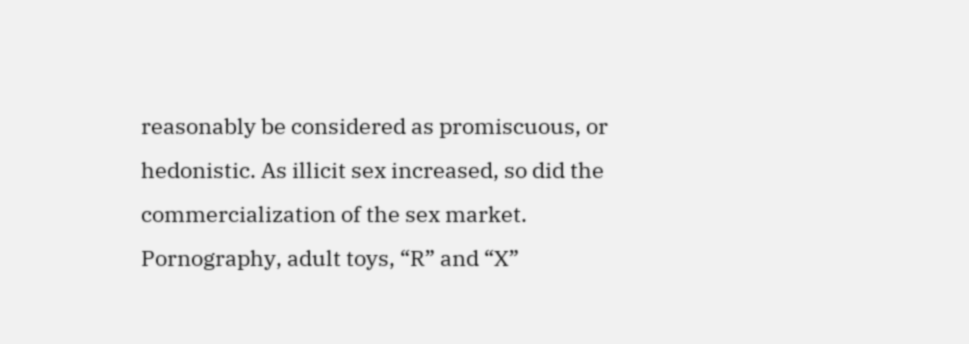reasonably be considered as promiscuous, or hedonistic. As illicit sex increased, so did the commercialization of the sex market. Pornography, adult toys, “R” and “X”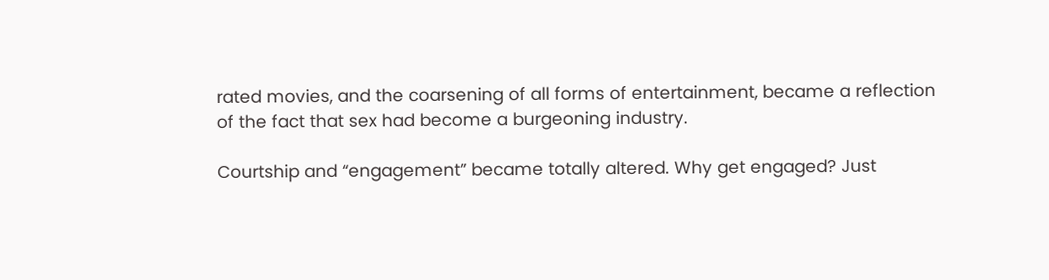rated movies, and the coarsening of all forms of entertainment, became a reflection of the fact that sex had become a burgeoning industry.

Courtship and “engagement” became totally altered. Why get engaged? Just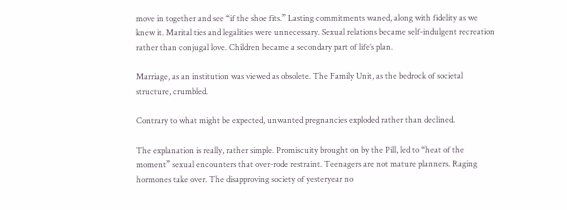move in together and see “if the shoe fits.” Lasting commitments waned, along with fidelity as we knew it. Marital ties and legalities were unnecessary. Sexual relations became self-indulgent recreation rather than conjugal love. Children became a secondary part of life’s plan.

Marriage, as an institution was viewed as obsolete. The Family Unit, as the bedrock of societal structure, crumbled.

Contrary to what might be expected, unwanted pregnancies exploded rather than declined.

The explanation is really, rather simple. Promiscuity brought on by the Pill, led to “heat of the moment” sexual encounters that over-rode restraint. Teenagers are not mature planners. Raging hormones take over. The disapproving society of yesteryear no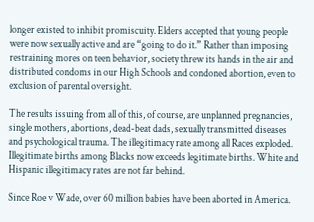longer existed to inhibit promiscuity. Elders accepted that young people were now sexually active and are “going to do it.” Rather than imposing restraining mores on teen behavior, society threw its hands in the air and distributed condoms in our High Schools and condoned abortion, even to exclusion of parental oversight.

The results issuing from all of this, of course, are unplanned pregnancies, single mothers, abortions, dead-beat dads, sexually transmitted diseases and psychological trauma. The illegitimacy rate among all Races exploded. Illegitimate births among Blacks now exceeds legitimate births. White and Hispanic illegitimacy rates are not far behind.

Since Roe v Wade, over 60 million babies have been aborted in America.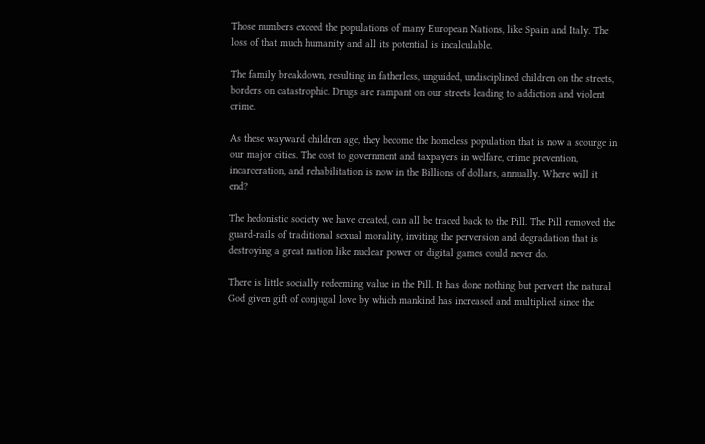Those numbers exceed the populations of many European Nations, like Spain and Italy. The loss of that much humanity and all its potential is incalculable.

The family breakdown, resulting in fatherless, unguided, undisciplined children on the streets, borders on catastrophic. Drugs are rampant on our streets leading to addiction and violent crime.

As these wayward children age, they become the homeless population that is now a scourge in our major cities. The cost to government and taxpayers in welfare, crime prevention, incarceration, and rehabilitation is now in the Billions of dollars, annually. Where will it end?

The hedonistic society we have created, can all be traced back to the Pill. The Pill removed the guard-rails of traditional sexual morality, inviting the perversion and degradation that is destroying a great nation like nuclear power or digital games could never do.

There is little socially redeeming value in the Pill. It has done nothing but pervert the natural God given gift of conjugal love by which mankind has increased and multiplied since the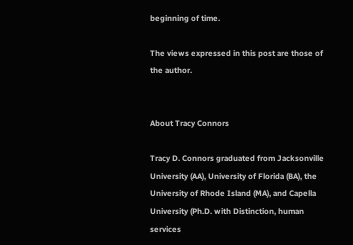beginning of time.

The views expressed in this post are those of the author.


About Tracy Connors

Tracy D. Connors graduated from Jacksonville University (AA), University of Florida (BA), the University of Rhode Island (MA), and Capella University (Ph.D. with Distinction, human services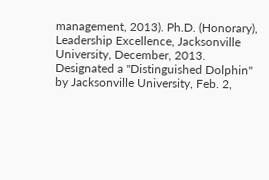management, 2013). Ph.D. (Honorary), Leadership Excellence, Jacksonville University, December, 2013. Designated a "Distinguished Dolphin" by Jacksonville University, Feb. 2,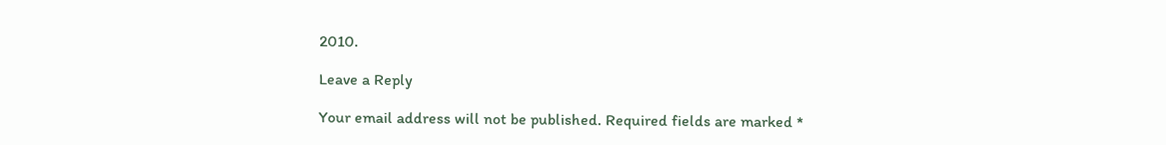2010.

Leave a Reply

Your email address will not be published. Required fields are marked *